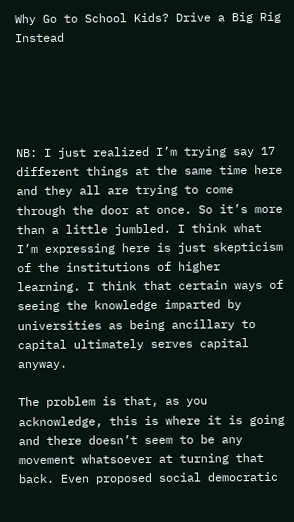Why Go to School Kids? Drive a Big Rig Instead





NB: I just realized I’m trying say 17 different things at the same time here and they all are trying to come through the door at once. So it’s more than a little jumbled. I think what I’m expressing here is just skepticism of the institutions of higher learning. I think that certain ways of seeing the knowledge imparted by universities as being ancillary to capital ultimately serves capital anyway.

The problem is that, as you acknowledge, this is where it is going and there doesn’t seem to be any movement whatsoever at turning that back. Even proposed social democratic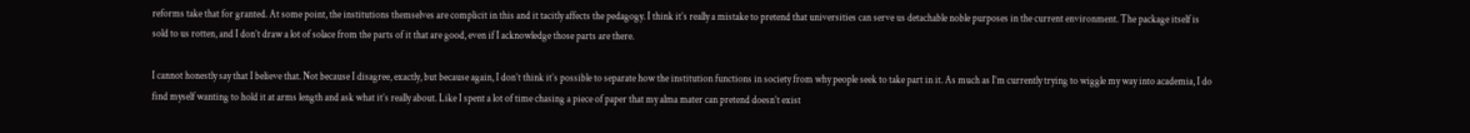reforms take that for granted. At some point, the institutions themselves are complicit in this and it tacitly affects the pedagogy. I think it’s really a mistake to pretend that universities can serve us detachable noble purposes in the current environment. The package itself is sold to us rotten, and I don’t draw a lot of solace from the parts of it that are good, even if I acknowledge those parts are there.

I cannot honestly say that I believe that. Not because I disagree, exactly, but because again, I don’t think it’s possible to separate how the institution functions in society from why people seek to take part in it. As much as I’m currently trying to wiggle my way into academia, I do find myself wanting to hold it at arms length and ask what it’s really about. Like I spent a lot of time chasing a piece of paper that my alma mater can pretend doesn’t exist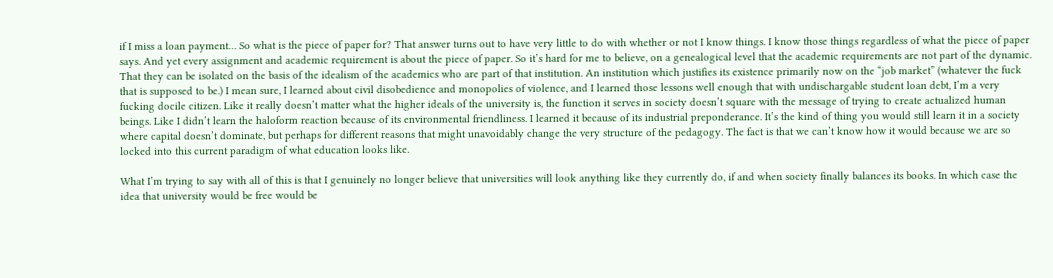if I miss a loan payment… So what is the piece of paper for? That answer turns out to have very little to do with whether or not I know things. I know those things regardless of what the piece of paper says. And yet every assignment and academic requirement is about the piece of paper. So it’s hard for me to believe, on a genealogical level that the academic requirements are not part of the dynamic. That they can be isolated on the basis of the idealism of the academics who are part of that institution. An institution which justifies its existence primarily now on the “job market” (whatever the fuck that is supposed to be.) I mean sure, I learned about civil disobedience and monopolies of violence, and I learned those lessons well enough that with undischargable student loan debt, I’m a very fucking docile citizen. Like it really doesn’t matter what the higher ideals of the university is, the function it serves in society doesn’t square with the message of trying to create actualized human beings. Like I didn’t learn the haloform reaction because of its environmental friendliness. I learned it because of its industrial preponderance. It’s the kind of thing you would still learn it in a society where capital doesn’t dominate, but perhaps for different reasons that might unavoidably change the very structure of the pedagogy. The fact is that we can’t know how it would because we are so locked into this current paradigm of what education looks like.

What I’m trying to say with all of this is that I genuinely no longer believe that universities will look anything like they currently do, if and when society finally balances its books. In which case the idea that university would be free would be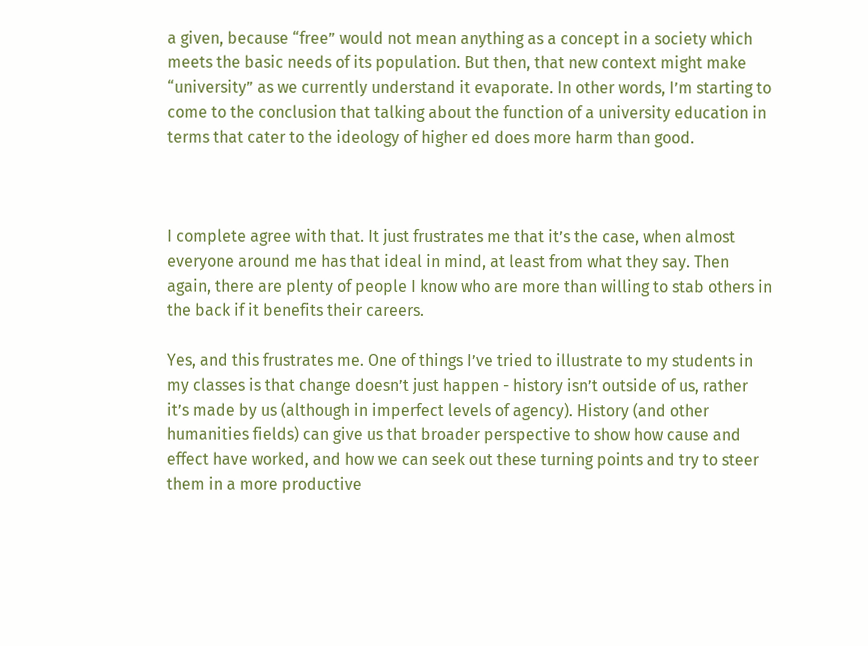a given, because “free” would not mean anything as a concept in a society which meets the basic needs of its population. But then, that new context might make “university” as we currently understand it evaporate. In other words, I’m starting to come to the conclusion that talking about the function of a university education in terms that cater to the ideology of higher ed does more harm than good.



I complete agree with that. It just frustrates me that it’s the case, when almost everyone around me has that ideal in mind, at least from what they say. Then again, there are plenty of people I know who are more than willing to stab others in the back if it benefits their careers.

Yes, and this frustrates me. One of things I’ve tried to illustrate to my students in my classes is that change doesn’t just happen - history isn’t outside of us, rather it’s made by us (although in imperfect levels of agency). History (and other humanities fields) can give us that broader perspective to show how cause and effect have worked, and how we can seek out these turning points and try to steer them in a more productive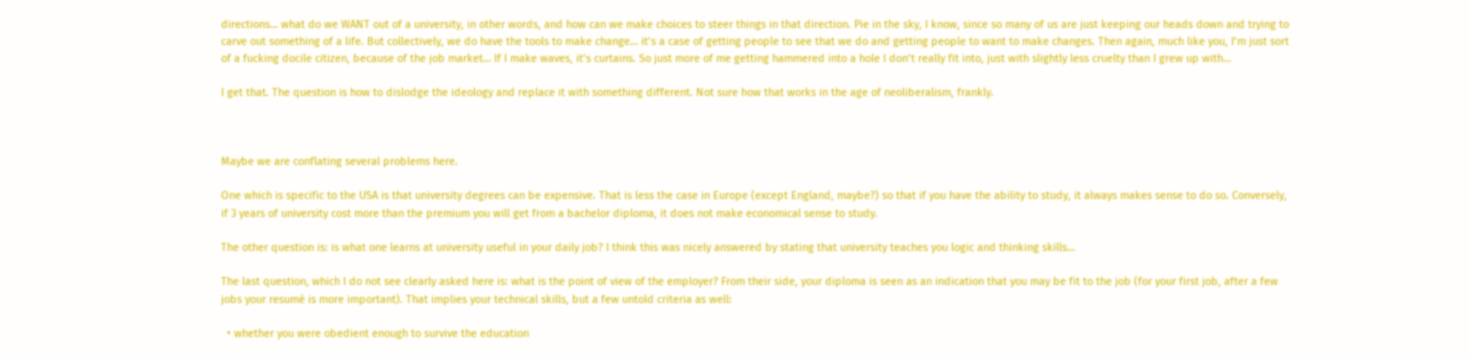directions… what do we WANT out of a university, in other words, and how can we make choices to steer things in that direction. Pie in the sky, I know, since so many of us are just keeping our heads down and trying to carve out something of a life. But collectively, we do have the tools to make change… it’s a case of getting people to see that we do and getting people to want to make changes. Then again, much like you, I’m just sort of a fucking docile citizen, because of the job market… If I make waves, it’s curtains. So just more of me getting hammered into a hole I don’t really fit into, just with slightly less cruelty than I grew up with…

I get that. The question is how to dislodge the ideology and replace it with something different. Not sure how that works in the age of neoliberalism, frankly.



Maybe we are conflating several problems here.

One which is specific to the USA is that university degrees can be expensive. That is less the case in Europe (except England, maybe?) so that if you have the ability to study, it always makes sense to do so. Conversely, if 3 years of university cost more than the premium you will get from a bachelor diploma, it does not make economical sense to study.

The other question is: is what one learns at university useful in your daily job? I think this was nicely answered by stating that university teaches you logic and thinking skills…

The last question, which I do not see clearly asked here is: what is the point of view of the employer? From their side, your diploma is seen as an indication that you may be fit to the job (for your first job, after a few jobs your resumé is more important). That implies your technical skills, but a few untold criteria as well:

  • whether you were obedient enough to survive the education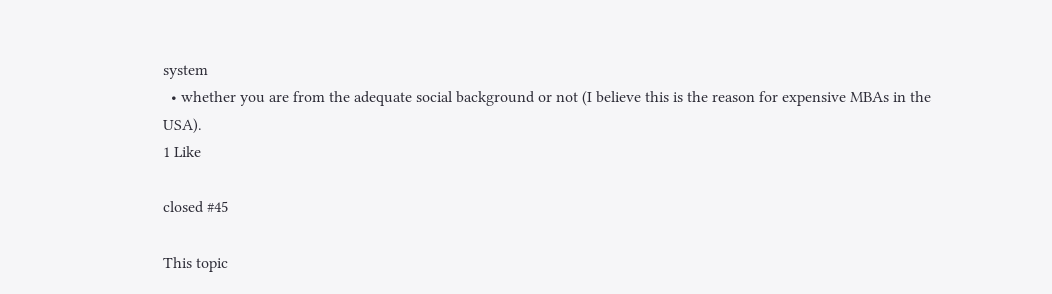system
  • whether you are from the adequate social background or not (I believe this is the reason for expensive MBAs in the USA).
1 Like

closed #45

This topic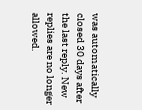was automatically closed 30 days after the last reply. New replies are no longer allowed.